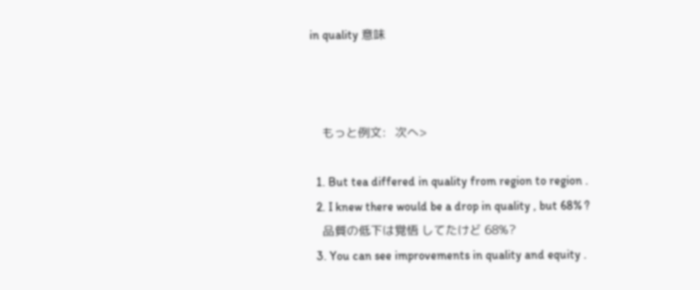in quality 意味



    もっと例文:   次へ>

  1. But tea differed in quality from region to region .
  2. I knew there would be a drop in quality , but 68% ?
    品質の低下は覚悟 してたけど 68%?
  3. You can see improvements in quality and equity .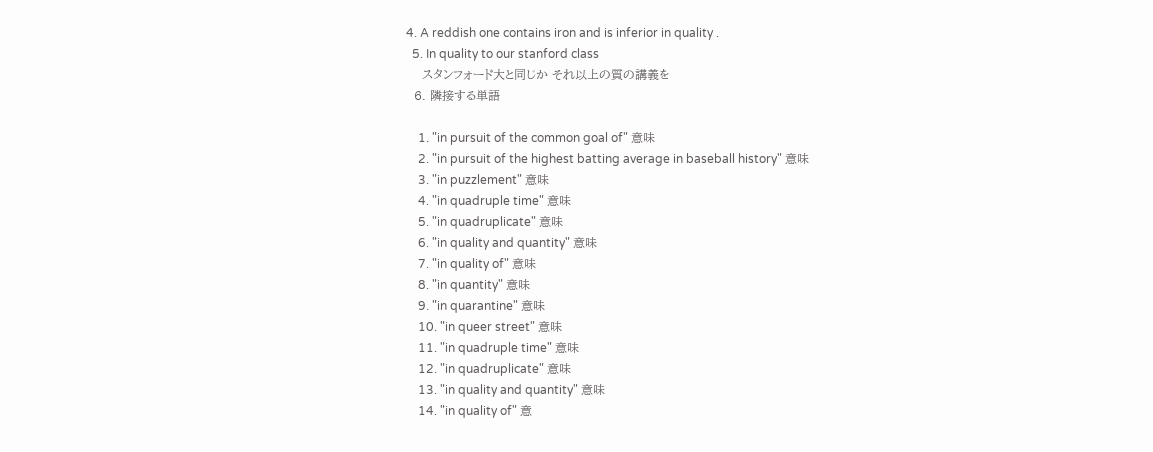4. A reddish one contains iron and is inferior in quality .
  5. In quality to our stanford class
    スタンフォード大と同じか それ以上の質の講義を
  6. 隣接する単語

    1. "in pursuit of the common goal of" 意味
    2. "in pursuit of the highest batting average in baseball history" 意味
    3. "in puzzlement" 意味
    4. "in quadruple time" 意味
    5. "in quadruplicate" 意味
    6. "in quality and quantity" 意味
    7. "in quality of" 意味
    8. "in quantity" 意味
    9. "in quarantine" 意味
    10. "in queer street" 意味
    11. "in quadruple time" 意味
    12. "in quadruplicate" 意味
    13. "in quality and quantity" 意味
    14. "in quality of" 意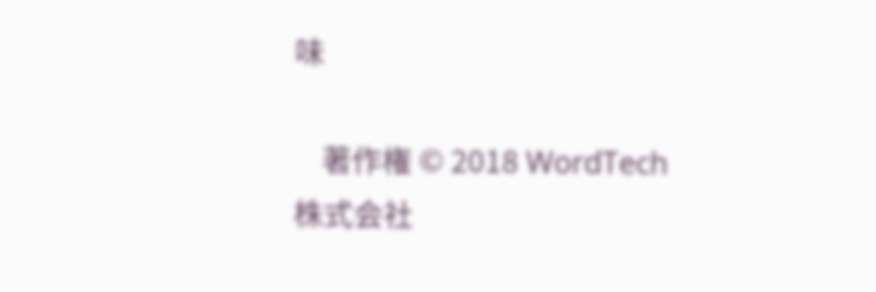味

    著作権 © 2018 WordTech 株式会社